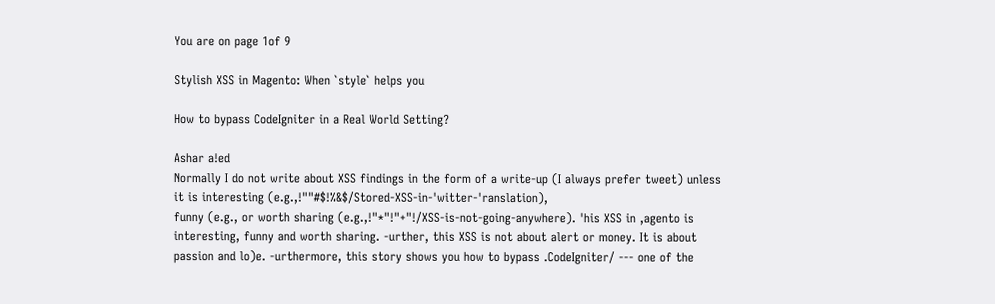You are on page 1of 9

Stylish XSS in Magento: When `style` helps you

How to bypass CodeIgniter in a Real World Setting?

Ashar a!ed
Normally I do not write about XSS findings in the form of a write-up (I always prefer tweet) unless
it is interesting (e.g.,!""#$!%&$/Stored-XSS-in-'witter-'ranslation),
funny (e.g., or worth sharing (e.g.,!"*"!"+"!/XSS-is-not-going-anywhere). 'his XSS in ,agento is
interesting, funny and worth sharing. -urther, this XSS is not about alert or money. It is about
passion and lo)e. -urthermore, this story shows you how to bypass .CodeIgniter/ --- one of the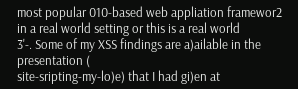most popular 010-based web appliation framewor2 in a real world setting or this is a real world
3'-. Some of my XSS findings are a)ailable in the presentation (
site-sripting-my-lo)e) that I had gi)en at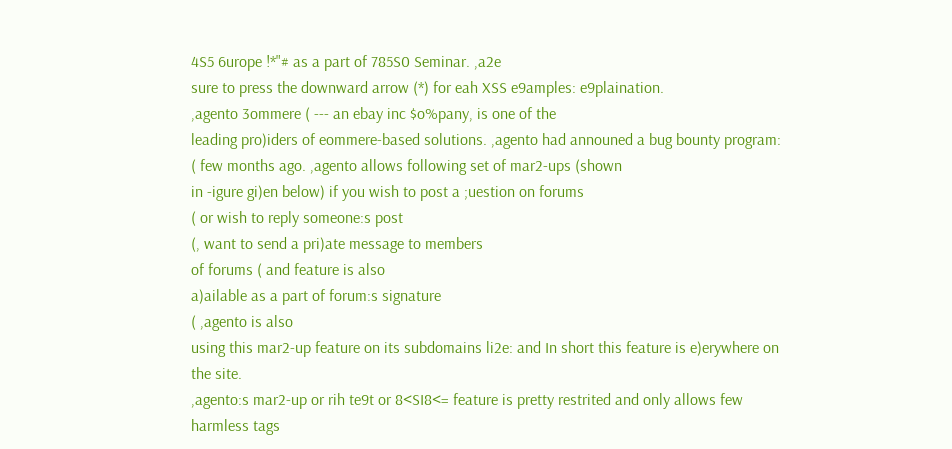4S5 6urope !*"# as a part of 785S0 Seminar. ,a2e
sure to press the downward arrow (*) for eah XSS e9amples: e9plaination.
,agento 3ommere ( --- an ebay inc $o%pany, is one of the
leading pro)iders of eommere-based solutions. ,agento had announed a bug bounty program:
( few months ago. ,agento allows following set of mar2-ups (shown
in -igure gi)en below) if you wish to post a ;uestion on forums
( or wish to reply someone:s post
(, want to send a pri)ate message to members
of forums ( and feature is also
a)ailable as a part of forum:s signature
( ,agento is also
using this mar2-up feature on its subdomains li2e: and In short this feature is e)erywhere on the site.
,agento:s mar2-up or rih te9t or 8<SI8<= feature is pretty restrited and only allows few
harmless tags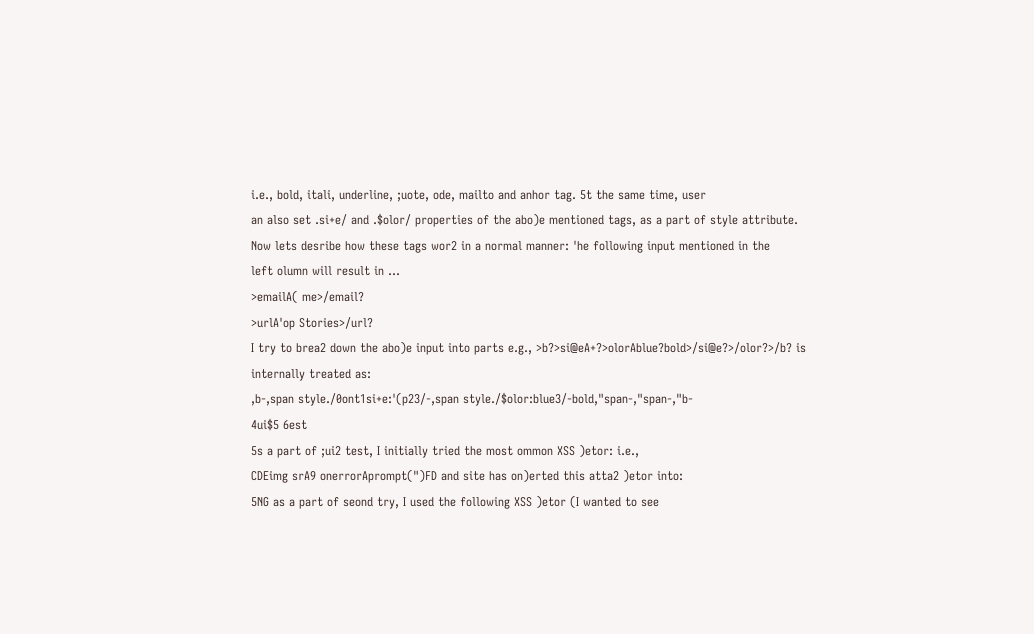i.e., bold, itali, underline, ;uote, ode, mailto and anhor tag. 5t the same time, user
an also set .si+e/ and .$olor/ properties of the abo)e mentioned tags, as a part of style attribute.
Now lets desribe how these tags wor2 in a normal manner: 'he following input mentioned in the
left olumn will result in ...
>emailA( me>/email?
>urlA'op Stories>/url?
I try to brea2 down the abo)e input into parts e.g., >b?>si@eA+?>olorAblue?bold>/si@e?>/olor?>/b? is
internally treated as:
,b-,span style./0ont1si+e:'(p23/-,span style./$olor:blue3/-bold,"span-,"span-,"b-
4ui$5 6est
5s a part of ;ui2 test, I initially tried the most ommon XSS )etor: i.e.,
CDEimg srA9 onerrorAprompt(")FD and site has on)erted this atta2 )etor into:
5NG as a part of seond try, I used the following XSS )etor (I wanted to see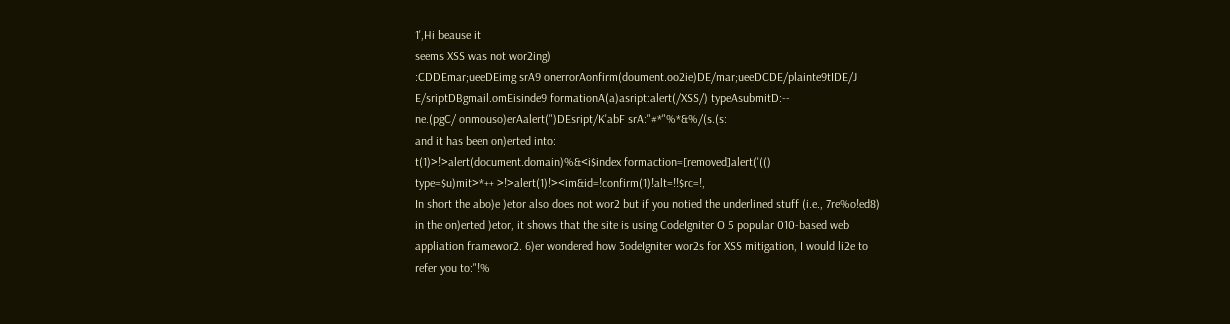1',Hi beause it
seems XSS was not wor2ing)
:CDDEmar;ueeDEimg srA9 onerrorAonfirm(doument.oo2ie)DE/mar;ueeDCDE/plainte9tIDE/J
E/sriptDBgmail.omEisinde9 formationA(a)asript:alert(/XSS/) typeAsubmitD:--
ne.(pgC/ onmouso)erAalert(")DEsript/K'abF srA:"#*"%*&%/(s.(s:
and it has been on)erted into:
t(1)>!>alert(document.domain)%&<i$index formaction=[removed]alert('(()
type=$u)mit>*++ >!>alert(1)!><im&id=!confirm(1)!alt=!!$rc=!,
In short the abo)e )etor also does not wor2 but if you notied the underlined stuff (i.e., 7re%o!ed8)
in the on)erted )etor, it shows that the site is using CodeIgniter O 5 popular 010-based web
appliation framewor2. 6)er wondered how 3odeIgniter wor2s for XSS mitigation, I would li2e to
refer you to:"!%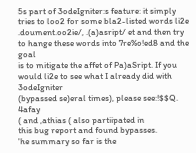5s part of 3odeIgniter:s feature: it simply tries to loo2 for some bla2-listed words li2e
.doument.oo2ie/, .(a)asript/ et and then try to hange these words into 7re%o!ed8 and the goal
is to mitigate the affet of Pa)aSript. If you would li2e to see what I already did with 3odeIgniter
(bypassed se)eral times), please see:!$$Q. 4afay
( and ,athias ( also partiipated in
this bug report and found bypasses.
'he summary so far is the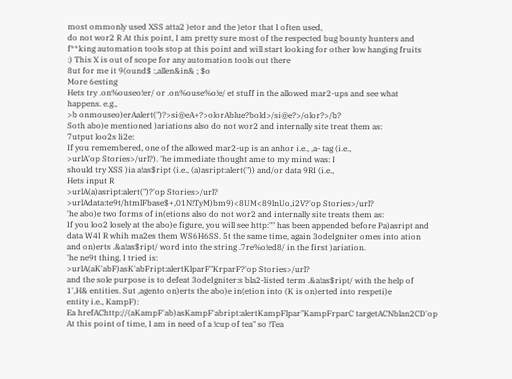most ommonly used XSS atta2 )etor and the )etor that I often used,
do not wor2 R At this point, I am pretty sure most of the respected bug bounty hunters and
f**king automation tools stop at this point and will start looking for other low hanging fruits
:) This X is out of scope for any automation tools out there
8ut for me it 9(ound$ :,allen&in& ; $o
More 6esting
Hets try .on%ouseo!er/ or .on%ouse%o!e/ et stuff in the allowed mar2-ups and see what
happens. e.g.,
>b onmouseo)erAalert(")?>si@eA+?>olorAblue?bold>/si@e?>/olor?>/b?
Soth abo)e mentioned )ariations also do not wor2 and internally site treat them as:
7utput loo2s li2e:
If you remembered, one of the allowed mar2-up is an anhor i.e., ,a- tag (i.e.,
>urlA'op Stories>/url?). 'he immediate thought ame to my mind was: I
should try XSS )ia a!as$ript (i.e., (a)asript:alert(")) and/or data 9RI (i.e.,
Hets input R
>urlA(a)asript:alert(")?'op Stories>/url?
>urlAdata:te9t/htmlFbase$+,01N!TyM)bm9)<8UM<89lnUo,i2V?'op Stories>/url?
'he abo)e two forms of in(etions also do not wor2 and internally site treats them as:
If you loo2 losely at the abo)e figure, you will see http:"" has been appended before Pa)asript and
data W4I R whih ma2es them WS6H6SS. 5t the same time, again 3odeIgniter omes into ation
and on)erts .&a!as$ript/ word into the string .7re%o!ed8/ in the first )ariation.
'he ne9t thing, I tried is:
>urlA(aK'abF)asK'abFript:alertKlparF"KrparF?'op Stories>/url?
and the sole purpose is to defeat 3odeIgniter:s bla2-listed term .&a!as$ript/ with the help of
1',H& entities. Sut ,agento on)erts the abo)e in(etion into (K is on)erted into respeti)e
entity i.e., KampF):
Ea hrefAChttp://(aKampF'ab)asKampF'abript:alertKampFlpar"KampFrparC targetACNblan2CD'op
At this point of time, I am in need of a !cup of tea" so !Tea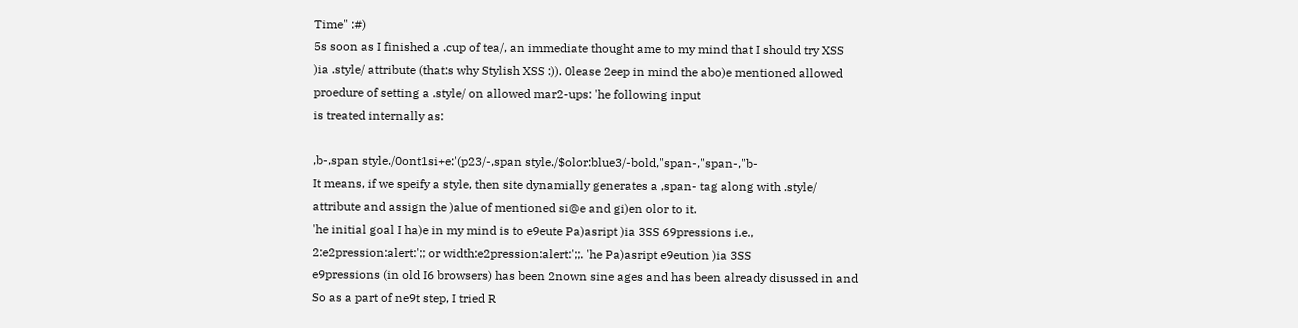Time" :#)
5s soon as I finished a .cup of tea/, an immediate thought ame to my mind that I should try XSS
)ia .style/ attribute (that:s why Stylish XSS :)). 0lease 2eep in mind the abo)e mentioned allowed
proedure of setting a .style/ on allowed mar2-ups: 'he following input
is treated internally as:

,b-,span style./0ont1si+e:'(p23/-,span style./$olor:blue3/-bold,"span-,"span-,"b-
It means, if we speify a style, then site dynamially generates a ,span- tag along with .style/
attribute and assign the )alue of mentioned si@e and gi)en olor to it.
'he initial goal I ha)e in my mind is to e9eute Pa)asript )ia 3SS 69pressions i.e.,
2:e2pression:alert:';; or width:e2pression:alert:';;. 'he Pa)asript e9eution )ia 3SS
e9pressions (in old I6 browsers) has been 2nown sine ages and has been already disussed in and
So as a part of ne9t step, I tried R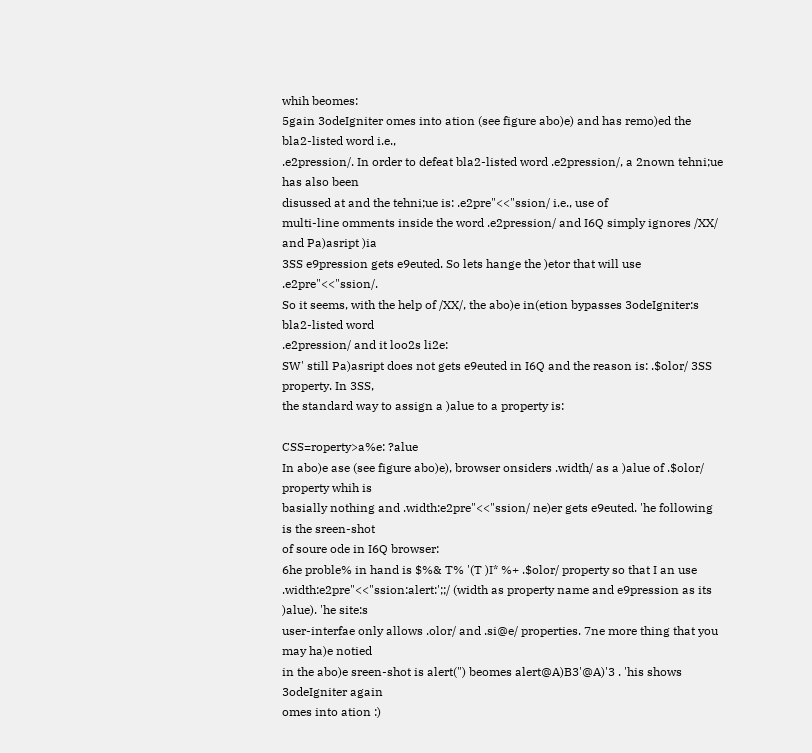whih beomes:
5gain 3odeIgniter omes into ation (see figure abo)e) and has remo)ed the bla2-listed word i.e.,
.e2pression/. In order to defeat bla2-listed word .e2pression/, a 2nown tehni;ue has also been
disussed at and the tehni;ue is: .e2pre"<<"ssion/ i.e., use of
multi-line omments inside the word .e2pression/ and I6Q simply ignores /XX/ and Pa)asript )ia
3SS e9pression gets e9euted. So lets hange the )etor that will use .e2pre"<<"ssion/.
So it seems, with the help of /XX/, the abo)e in(etion bypasses 3odeIgniter:s bla2-listed word
.e2pression/ and it loo2s li2e:
SW' still Pa)asript does not gets e9euted in I6Q and the reason is: .$olor/ 3SS property. In 3SS,
the standard way to assign a )alue to a property is:

CSS=roperty>a%e: ?alue
In abo)e ase (see figure abo)e), browser onsiders .width/ as a )alue of .$olor/ property whih is
basially nothing and .width:e2pre"<<"ssion/ ne)er gets e9euted. 'he following is the sreen-shot
of soure ode in I6Q browser:
6he proble% in hand is $%& T% '(T )I* %+ .$olor/ property so that I an use
.width:e2pre"<<"ssion:alert:';;/ (width as property name and e9pression as its )alue). 'he site:s
user-interfae only allows .olor/ and .si@e/ properties. 7ne more thing that you may ha)e notied
in the abo)e sreen-shot is alert(") beomes alert@A)B3'@A)'3 . 'his shows 3odeIgniter again
omes into ation :)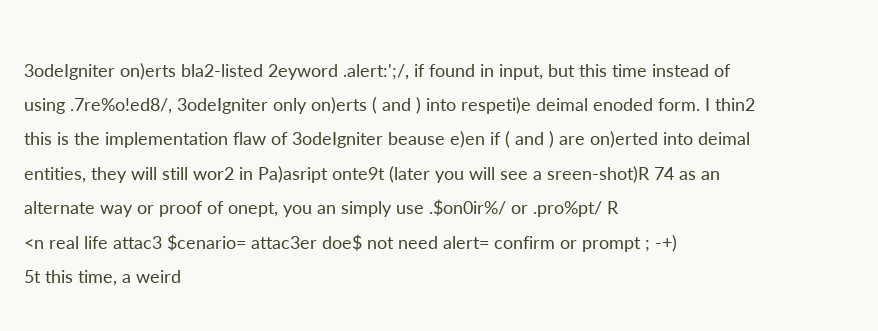3odeIgniter on)erts bla2-listed 2eyword .alert:';/, if found in input, but this time instead of
using .7re%o!ed8/, 3odeIgniter only on)erts ( and ) into respeti)e deimal enoded form. I thin2
this is the implementation flaw of 3odeIgniter beause e)en if ( and ) are on)erted into deimal
entities, they will still wor2 in Pa)asript onte9t (later you will see a sreen-shot)R 74 as an
alternate way or proof of onept, you an simply use .$on0ir%/ or .pro%pt/ R
<n real life attac3 $cenario= attac3er doe$ not need alert= confirm or prompt ; -+)
5t this time, a weird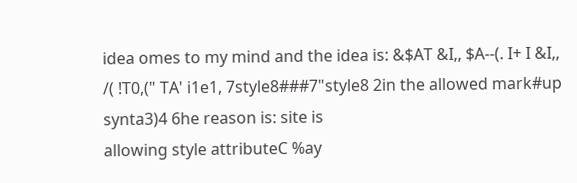idea omes to my mind and the idea is: &$AT &I,, $A--(. I+ I &I,,
/( !T0,(" TA' i1e1, 7style8###7"style8 2in the allowed mark#up synta3)4 6he reason is: site is
allowing style attributeC %ay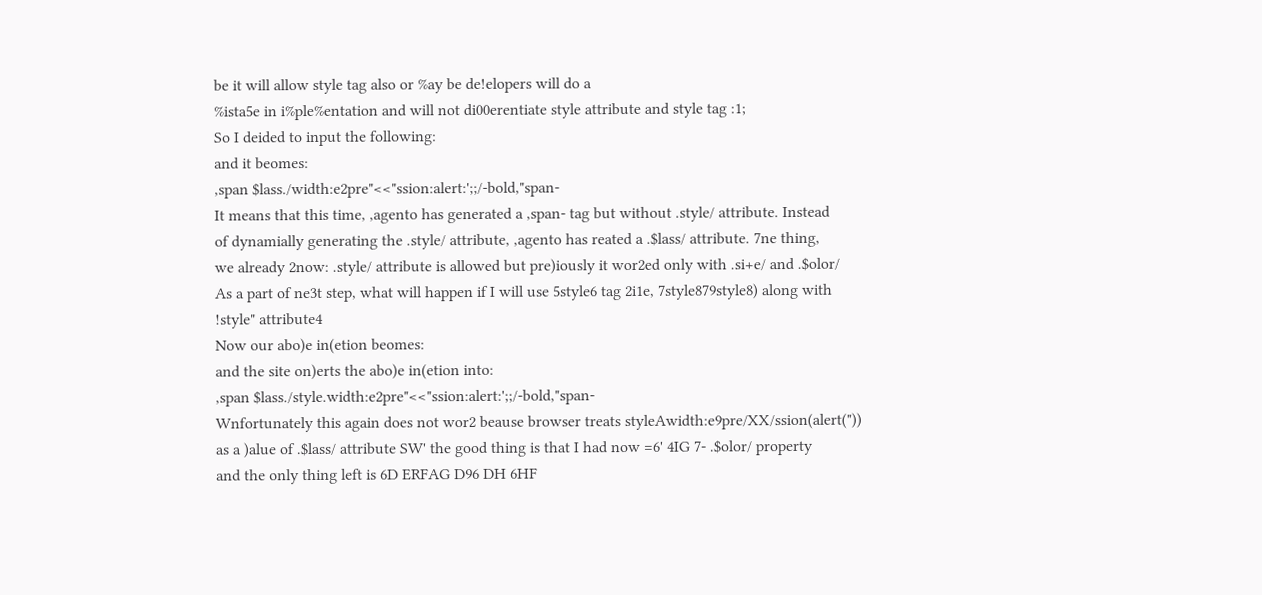be it will allow style tag also or %ay be de!elopers will do a
%ista5e in i%ple%entation and will not di00erentiate style attribute and style tag :1;
So I deided to input the following:
and it beomes:
,span $lass./width:e2pre"<<"ssion:alert:';;/-bold,"span-
It means that this time, ,agento has generated a ,span- tag but without .style/ attribute. Instead
of dynamially generating the .style/ attribute, ,agento has reated a .$lass/ attribute. 7ne thing,
we already 2now: .style/ attribute is allowed but pre)iously it wor2ed only with .si+e/ and .$olor/
As a part of ne3t step, what will happen if I will use 5style6 tag 2i1e, 7style879style8) along with
!style" attribute4
Now our abo)e in(etion beomes:
and the site on)erts the abo)e in(etion into:
,span $lass./style.width:e2pre"<<"ssion:alert:';;/-bold,"span-
Wnfortunately this again does not wor2 beause browser treats styleAwidth:e9pre/XX/ssion(alert("))
as a )alue of .$lass/ attribute SW' the good thing is that I had now =6' 4IG 7- .$olor/ property
and the only thing left is 6D ERFAG D96 DH 6HF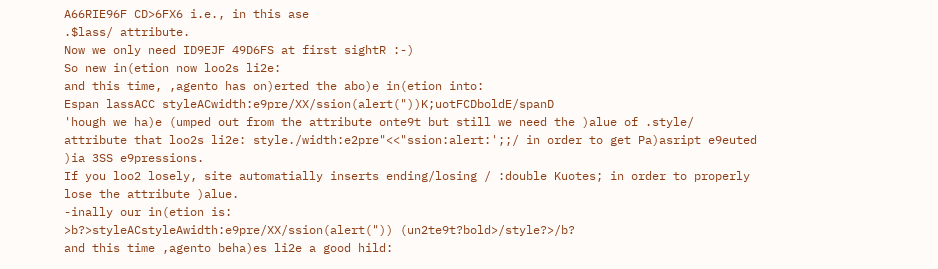A66RIE96F CD>6FX6 i.e., in this ase
.$lass/ attribute.
Now we only need ID9EJF 49D6FS at first sightR :-)
So new in(etion now loo2s li2e:
and this time, ,agento has on)erted the abo)e in(etion into:
Espan lassACC styleACwidth:e9pre/XX/ssion(alert("))K;uotFCDboldE/spanD
'hough we ha)e (umped out from the attribute onte9t but still we need the )alue of .style/
attribute that loo2s li2e: style./width:e2pre"<<"ssion:alert:';;/ in order to get Pa)asript e9euted
)ia 3SS e9pressions.
If you loo2 losely, site automatially inserts ending/losing / :double Kuotes; in order to properly
lose the attribute )alue.
-inally our in(etion is:
>b?>styleACstyleAwidth:e9pre/XX/ssion(alert(")) (un2te9t?bold>/style?>/b?
and this time ,agento beha)es li2e a good hild: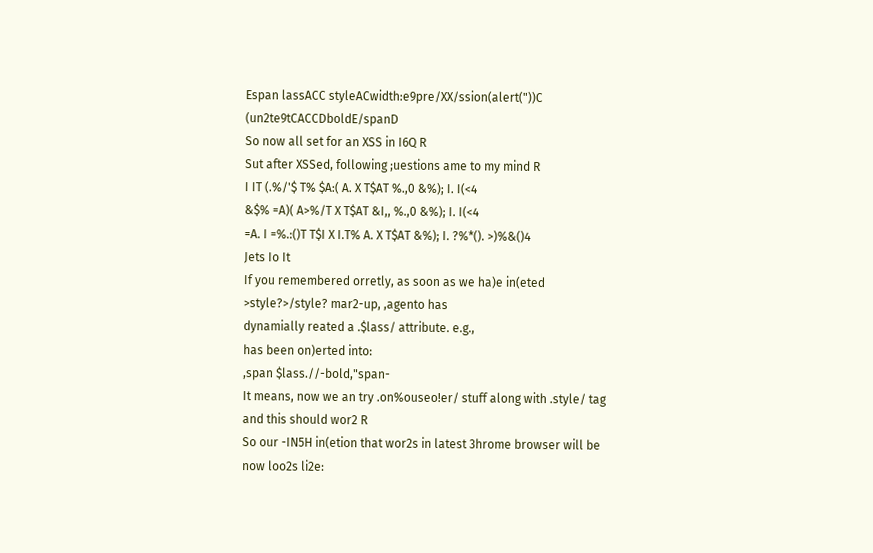Espan lassACC styleACwidth:e9pre/XX/ssion(alert("))C (un2te9tCACCDboldE/spanD
So now all set for an XSS in I6Q R
Sut after XSSed, following ;uestions ame to my mind R
I IT (.%/'$ T% $A:( A. X T$AT %.,0 &%); I. I(<4
&$% =A)( A>%/T X T$AT &I,, %.,0 &%); I. I(<4
=A. I =%.:()T T$I X I.T% A. X T$AT &%); I. ?%*(). >)%&()4
Jets Io It
If you remembered orretly, as soon as we ha)e in(eted >style?>/style? mar2-up, ,agento has
dynamially reated a .$lass/ attribute. e.g.,
has been on)erted into:
,span $lass.//-bold,"span-
It means, now we an try .on%ouseo!er/ stuff along with .style/ tag and this should wor2 R
So our -IN5H in(etion that wor2s in latest 3hrome browser will be now loo2s li2e: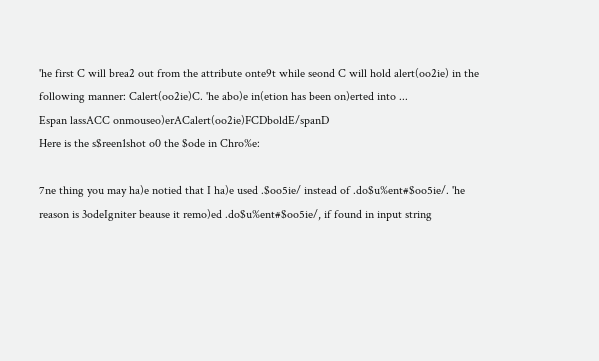'he first C will brea2 out from the attribute onte9t while seond C will hold alert(oo2ie) in the
following manner: Calert(oo2ie)C. 'he abo)e in(etion has been on)erted into ...
Espan lassACC onmouseo)erACalert(oo2ie)FCDboldE/spanD
Here is the s$reen1shot o0 the $ode in Chro%e:

7ne thing you may ha)e notied that I ha)e used .$oo5ie/ instead of .do$u%ent#$oo5ie/. 'he
reason is 3odeIgniter beause it remo)ed .do$u%ent#$oo5ie/, if found in input string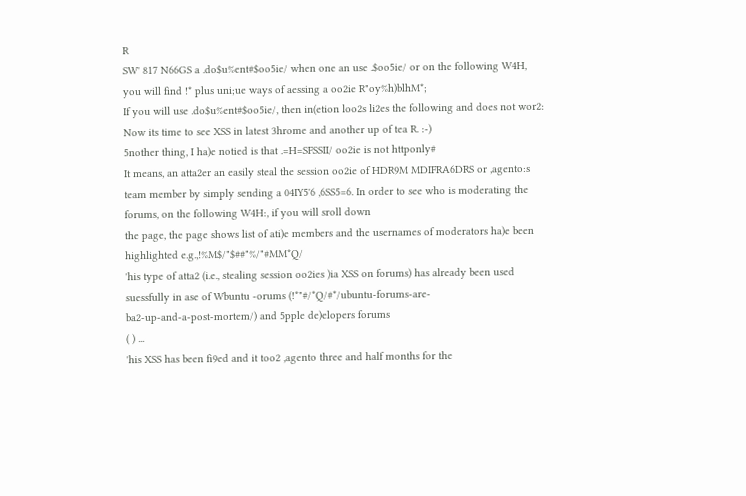R
SW' 817 N66GS a .do$u%ent#$oo5ie/ when one an use .$oo5ie/ or on the following W4H,
you will find !* plus uni;ue ways of aessing a oo2ie R"oy%h)blhM*;
If you will use .do$u%ent#$oo5ie/, then in(etion loo2s li2es the following and does not wor2:
Now its time to see XSS in latest 3hrome and another up of tea R. :-)
5nother thing, I ha)e notied is that .=H=SFSSII/ oo2ie is not httponly#
It means, an atta2er an easily steal the session oo2ie of HDR9M MDIFRA6DRS or ,agento:s
team member by simply sending a 04IY5'6 ,6SS5=6. In order to see who is moderating the
forums, on the following W4H:, if you will sroll down
the page, the page shows list of ati)e members and the usernames of moderators ha)e been
highlighted e.g.,!%M$/"$##"%/"#MM*Q/
'his type of atta2 (i.e., stealing session oo2ies )ia XSS on forums) has already been used
suessfully in ase of Wbuntu -orums (!*"#/*Q/#*/ubuntu-forums-are-
ba2-up-and-a-post-mortem/) and 5pple de)elopers forums
( ) ...
'his XSS has been fi9ed and it too2 ,agento three and half months for the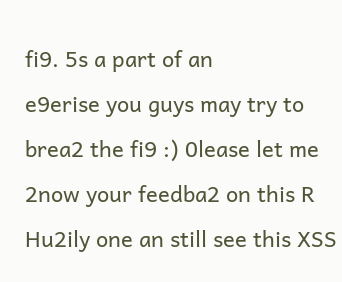fi9. 5s a part of an
e9erise you guys may try to brea2 the fi9 :) 0lease let me 2now your feedba2 on this R
Hu2ily one an still see this XSS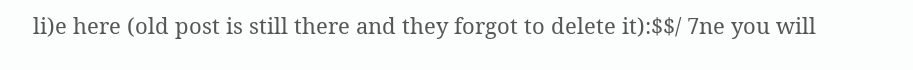li)e here (old post is still there and they forgot to delete it):$$/ 7ne you will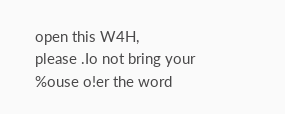open this W4H,
please .Io not bring your %ouse o!er the word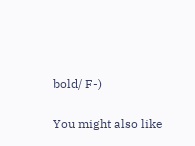bold/ F-)

You might also like